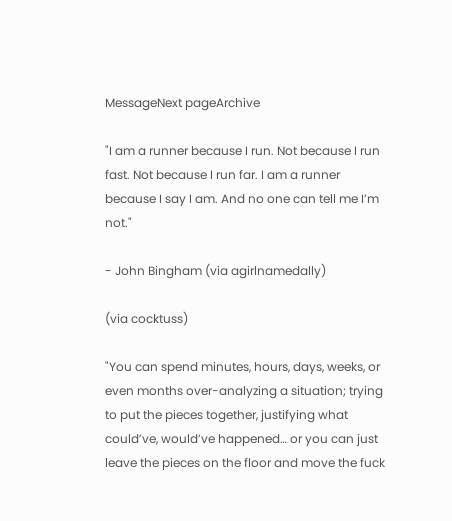MessageNext pageArchive

"I am a runner because I run. Not because I run fast. Not because I run far. I am a runner because I say I am. And no one can tell me I’m not."

- John Bingham (via agirlnamedally)

(via cocktuss)

"You can spend minutes, hours, days, weeks, or even months over-analyzing a situation; trying to put the pieces together, justifying what could’ve, would’ve happened… or you can just leave the pieces on the floor and move the fuck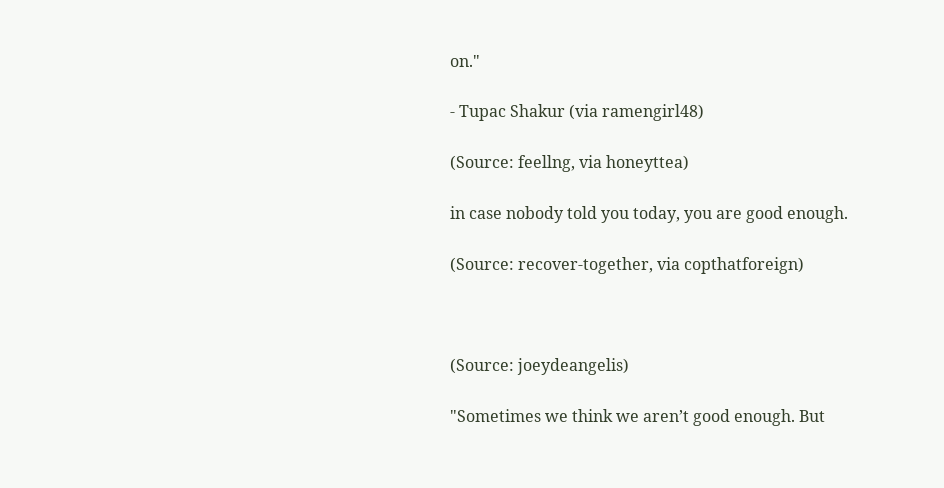on."

- Tupac Shakur (via ramengirl48)

(Source: feellng, via honeyttea)

in case nobody told you today, you are good enough.

(Source: recover-together, via copthatforeign)



(Source: joeydeangelis)

"Sometimes we think we aren’t good enough. But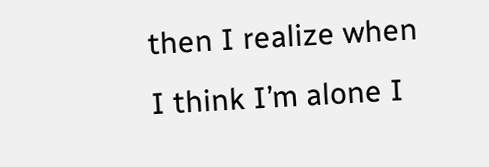then I realize when I think I’m alone I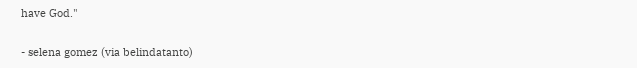have God."

- selena gomez (via belindatanto)